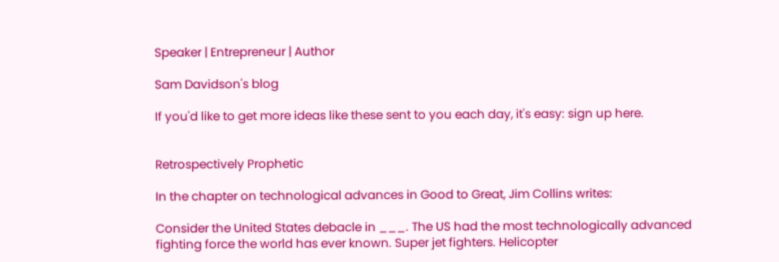Speaker | Entrepreneur | Author

Sam Davidson's blog

If you'd like to get more ideas like these sent to you each day, it's easy: sign up here.


Retrospectively Prophetic

In the chapter on technological advances in Good to Great, Jim Collins writes:

Consider the United States debacle in ___. The US had the most technologically advanced fighting force the world has ever known. Super jet fighters. Helicopter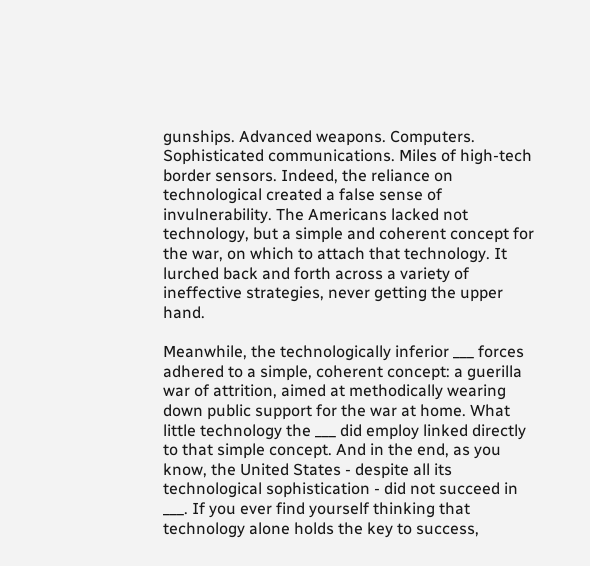gunships. Advanced weapons. Computers. Sophisticated communications. Miles of high-tech border sensors. Indeed, the reliance on technological created a false sense of invulnerability. The Americans lacked not technology, but a simple and coherent concept for the war, on which to attach that technology. It lurched back and forth across a variety of ineffective strategies, never getting the upper hand.

Meanwhile, the technologically inferior ___ forces adhered to a simple, coherent concept: a guerilla war of attrition, aimed at methodically wearing down public support for the war at home. What little technology the ___ did employ linked directly to that simple concept. And in the end, as you know, the United States - despite all its technological sophistication - did not succeed in ___. If you ever find yourself thinking that technology alone holds the key to success,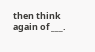then think again of ___.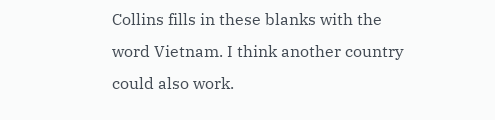Collins fills in these blanks with the word Vietnam. I think another country could also work.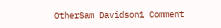OtherSam Davidson1 Comment